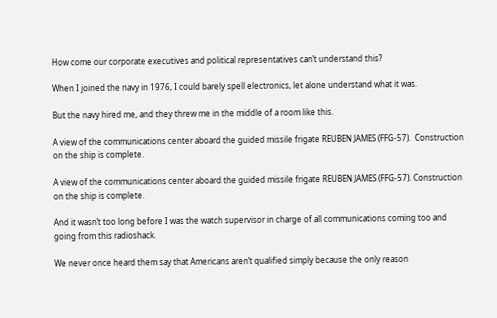How come our corporate executives and political representatives can’t understand this?

When I joined the navy in 1976, I could barely spell electronics, let alone understand what it was.

But the navy hired me, and they threw me in the middle of a room like this.

A view of the communications center aboard the guided missile frigate REUBEN JAMES (FFG-57).  Construction on the ship is complete.

A view of the communications center aboard the guided missile frigate REUBEN JAMES (FFG-57). Construction on the ship is complete.

And it wasn’t too long before I was the watch supervisor in charge of all communications coming too and going from this radioshack.

We never once heard them say that Americans aren’t qualified simply because the only reason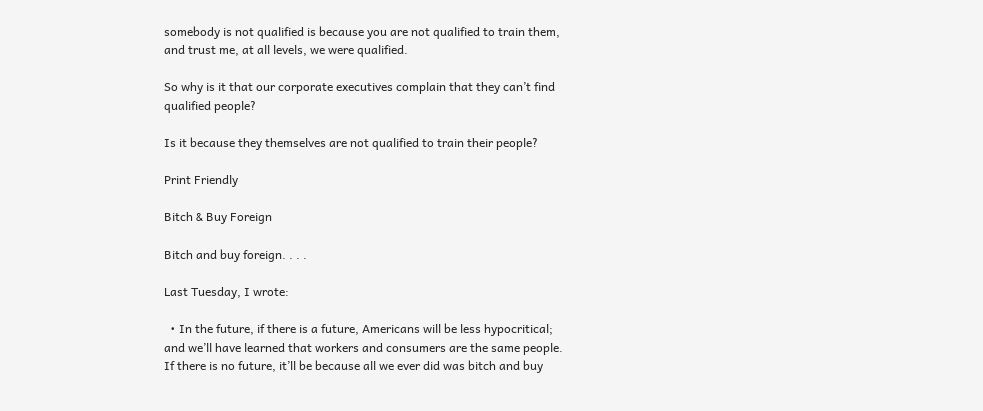somebody is not qualified is because you are not qualified to train them, and trust me, at all levels, we were qualified.

So why is it that our corporate executives complain that they can’t find qualified people?

Is it because they themselves are not qualified to train their people?

Print Friendly

Bitch & Buy Foreign

Bitch and buy foreign. . . .

Last Tuesday, I wrote:

  • In the future, if there is a future, Americans will be less hypocritical; and we’ll have learned that workers and consumers are the same people.  If there is no future, it’ll be because all we ever did was bitch and buy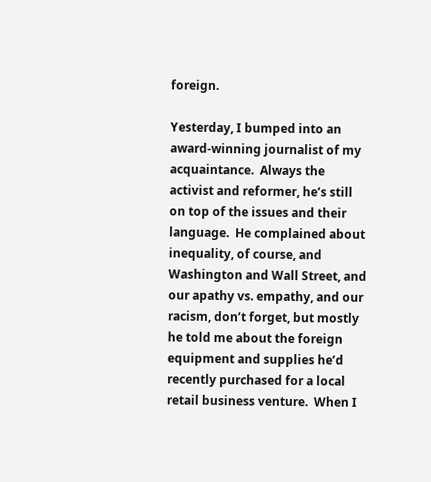foreign.

Yesterday, I bumped into an award-winning journalist of my acquaintance.  Always the activist and reformer, he’s still on top of the issues and their language.  He complained about inequality, of course, and Washington and Wall Street, and our apathy vs. empathy, and our racism, don’t forget, but mostly he told me about the foreign equipment and supplies he’d recently purchased for a local retail business venture.  When I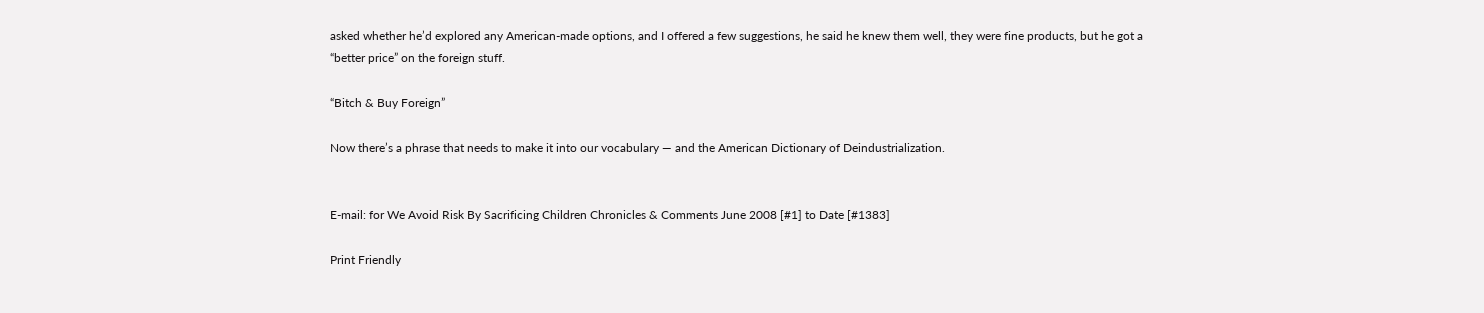asked whether he’d explored any American-made options, and I offered a few suggestions, he said he knew them well, they were fine products, but he got a “better price” on the foreign stuff.

“Bitch & Buy Foreign”

Now there’s a phrase that needs to make it into our vocabulary — and the American Dictionary of Deindustrialization.


E-mail: for We Avoid Risk By Sacrificing Children Chronicles & Comments June 2008 [#1] to Date [#1383]

Print Friendly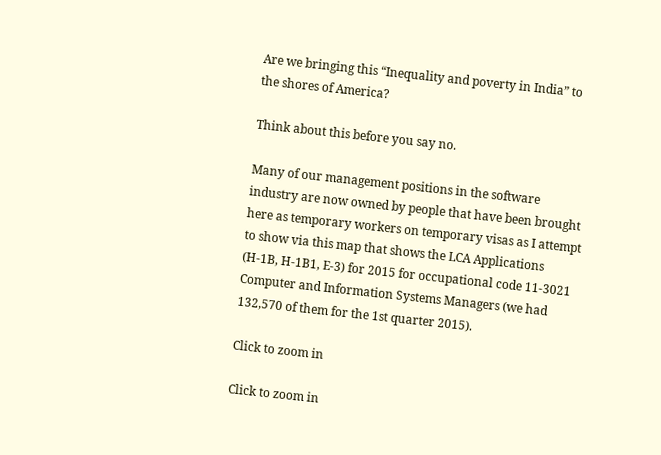Are we bringing this “Inequality and poverty in India” to the shores of America?

Think about this before you say no.

Many of our management positions in the software industry are now owned by people that have been brought here as temporary workers on temporary visas as I attempt to show via this map that shows the LCA Applications (H-1B, H-1B1, E-3) for 2015 for occupational code 11-3021 Computer and Information Systems Managers (we had 132,570 of them for the 1st quarter 2015).

Click to zoom in

Click to zoom in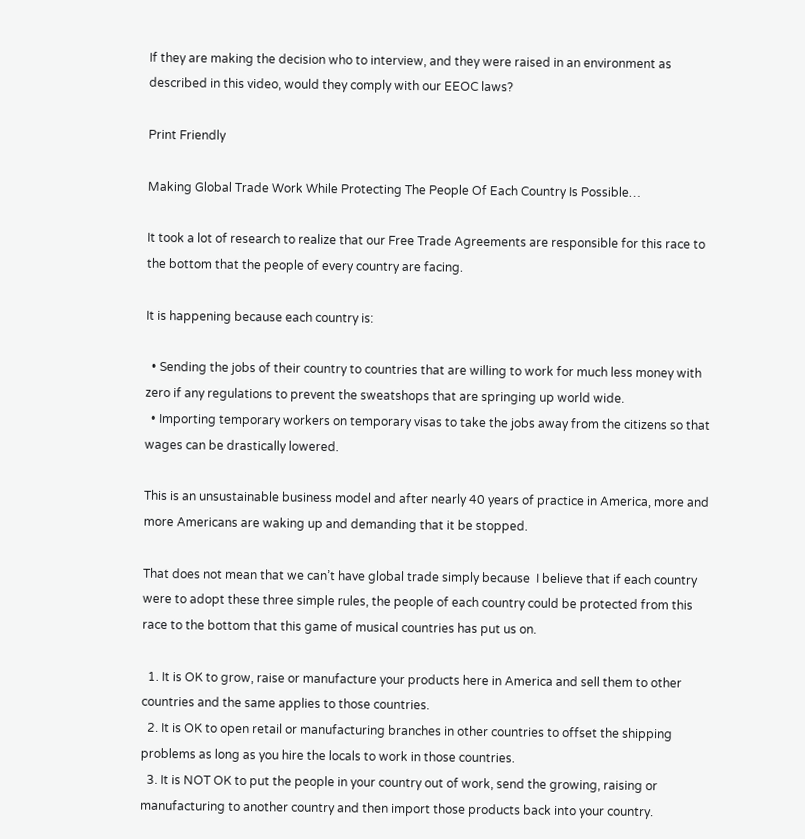If they are making the decision who to interview, and they were raised in an environment as described in this video, would they comply with our EEOC laws?

Print Friendly

Making Global Trade Work While Protecting The People Of Each Country Is Possible…

It took a lot of research to realize that our Free Trade Agreements are responsible for this race to the bottom that the people of every country are facing.

It is happening because each country is:

  • Sending the jobs of their country to countries that are willing to work for much less money with zero if any regulations to prevent the sweatshops that are springing up world wide.
  • Importing temporary workers on temporary visas to take the jobs away from the citizens so that wages can be drastically lowered.

This is an unsustainable business model and after nearly 40 years of practice in America, more and more Americans are waking up and demanding that it be stopped.

That does not mean that we can’t have global trade simply because  I believe that if each country were to adopt these three simple rules, the people of each country could be protected from this race to the bottom that this game of musical countries has put us on.

  1. It is OK to grow, raise or manufacture your products here in America and sell them to other countries and the same applies to those countries.
  2. It is OK to open retail or manufacturing branches in other countries to offset the shipping problems as long as you hire the locals to work in those countries.
  3. It is NOT OK to put the people in your country out of work, send the growing, raising or manufacturing to another country and then import those products back into your country.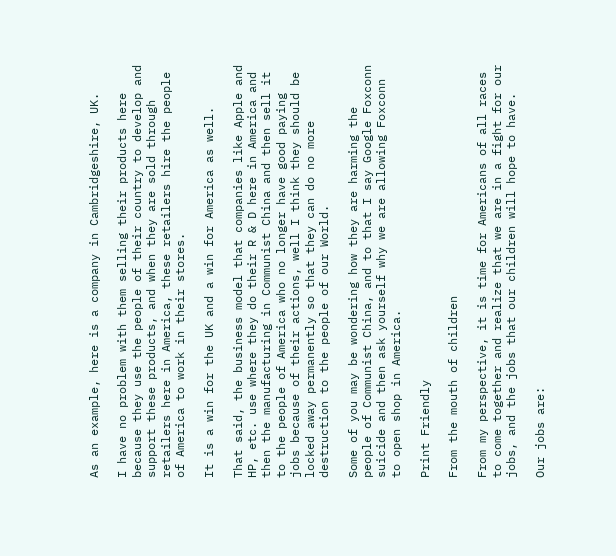As an example, here is a company in Cambridgeshire, UK.

I have no problem with them selling their products here because they use the people of their country to develop and support these products, and when they are sold through retailers here in America, these retailers hire the people of America to work in their stores.

It is a win for the UK and a win for America as well.

That said, the business model that companies like Apple and HP, etc. use where they do their R & D here in America and then the manufacturing in Communist China and then sell it to the people of America who no longer have good paying jobs because of their actions, well I think they should be locked away permanently so that they can do no more destruction to the people of our World.

Some of you may be wondering how they are harming the people of Communist China, and to that I say Google Foxconn suicide and then ask yourself why we are allowing Foxconn to open shop in America.

Print Friendly

From the mouth of children

From my perspective, it is time for Americans of all races to come together and realize that we are in a fight for our jobs, and the jobs that our children will hope to have.

Our jobs are: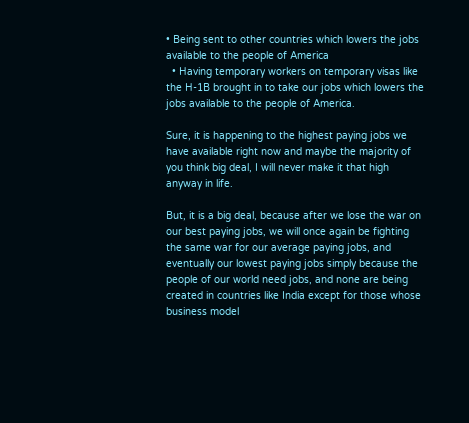• Being sent to other countries which lowers the jobs available to the people of America
  • Having temporary workers on temporary visas like the H-1B brought in to take our jobs which lowers the jobs available to the people of America.

Sure, it is happening to the highest paying jobs we have available right now and maybe the majority of you think big deal, I will never make it that high anyway in life.

But, it is a big deal, because after we lose the war on our best paying jobs, we will once again be fighting the same war for our average paying jobs, and eventually our lowest paying jobs simply because the people of our world need jobs, and none are being created in countries like India except for those whose business model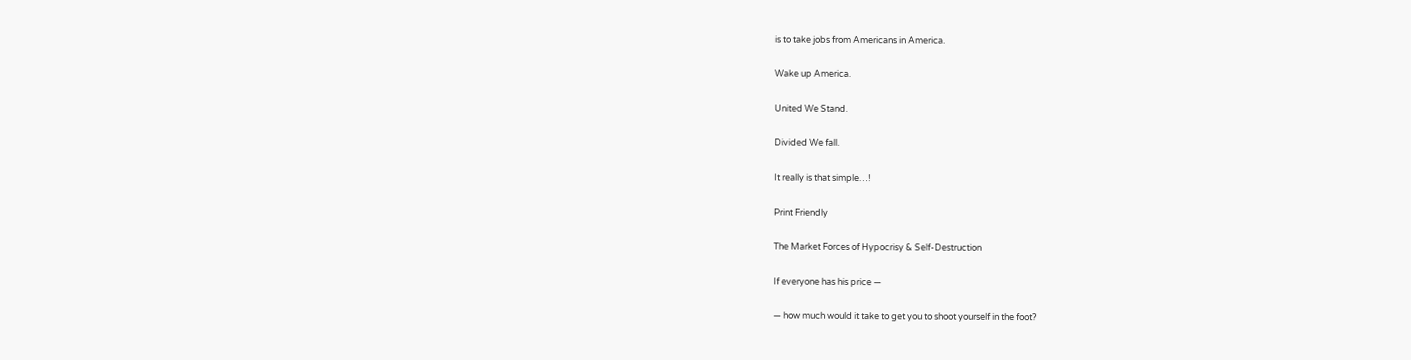is to take jobs from Americans in America.

Wake up America.

United We Stand.

Divided We fall.

It really is that simple…!

Print Friendly

The Market Forces of Hypocrisy & Self-Destruction

If everyone has his price —

— how much would it take to get you to shoot yourself in the foot?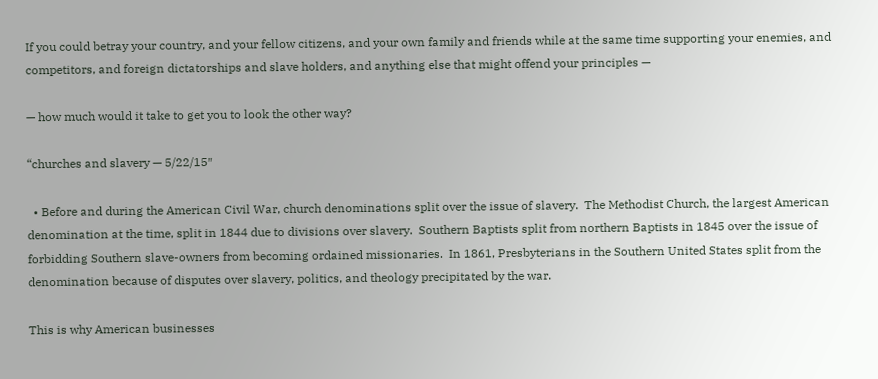If you could betray your country, and your fellow citizens, and your own family and friends while at the same time supporting your enemies, and competitors, and foreign dictatorships and slave holders, and anything else that might offend your principles —

— how much would it take to get you to look the other way?

“churches and slavery — 5/22/15″

  • Before and during the American Civil War, church denominations split over the issue of slavery.  The Methodist Church, the largest American denomination at the time, split in 1844 due to divisions over slavery.  Southern Baptists split from northern Baptists in 1845 over the issue of forbidding Southern slave-owners from becoming ordained missionaries.  In 1861, Presbyterians in the Southern United States split from the denomination because of disputes over slavery, politics, and theology precipitated by the war.

This is why American businesses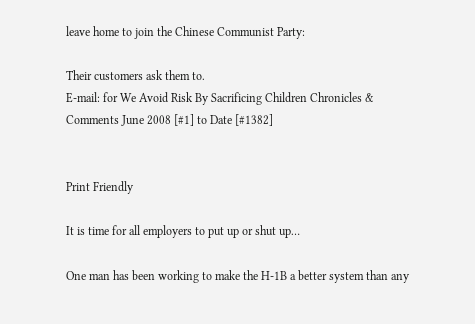leave home to join the Chinese Communist Party:

Their customers ask them to.
E-mail: for We Avoid Risk By Sacrificing Children Chronicles & Comments June 2008 [#1] to Date [#1382]


Print Friendly

It is time for all employers to put up or shut up…

One man has been working to make the H-1B a better system than any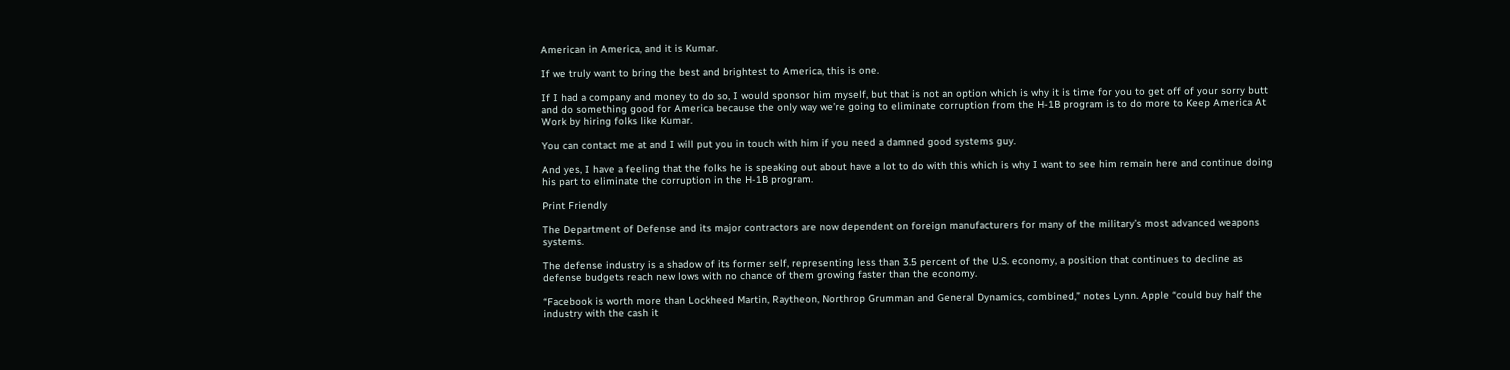American in America, and it is Kumar.

If we truly want to bring the best and brightest to America, this is one.

If I had a company and money to do so, I would sponsor him myself, but that is not an option which is why it is time for you to get off of your sorry butt and do something good for America because the only way we’re going to eliminate corruption from the H-1B program is to do more to Keep America At Work by hiring folks like Kumar.

You can contact me at and I will put you in touch with him if you need a damned good systems guy.

And yes, I have a feeling that the folks he is speaking out about have a lot to do with this which is why I want to see him remain here and continue doing his part to eliminate the corruption in the H-1B program.

Print Friendly

The Department of Defense and its major contractors are now dependent on foreign manufacturers for many of the military’s most advanced weapons systems.

The defense industry is a shadow of its former self, representing less than 3.5 percent of the U.S. economy, a position that continues to decline as defense budgets reach new lows with no chance of them growing faster than the economy.

“Facebook is worth more than Lockheed Martin, Raytheon, Northrop Grumman and General Dynamics, combined,” notes Lynn. Apple “could buy half the industry with the cash it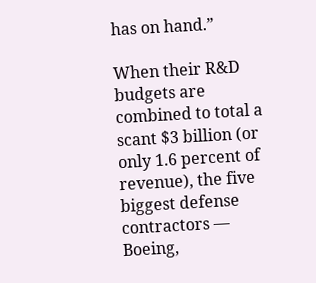has on hand.”

When their R&D budgets are combined to total a scant $3 billion (or only 1.6 percent of revenue), the five biggest defense contractors — Boeing,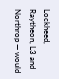Lockheed, Raytheon, L3 and Northrop — would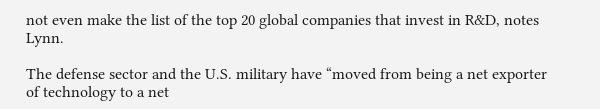not even make the list of the top 20 global companies that invest in R&D, notes Lynn.

The defense sector and the U.S. military have “moved from being a net exporter of technology to a net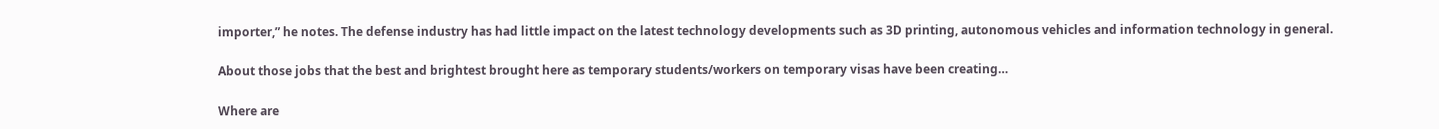importer,” he notes. The defense industry has had little impact on the latest technology developments such as 3D printing, autonomous vehicles and information technology in general.

About those jobs that the best and brightest brought here as temporary students/workers on temporary visas have been creating…

Where are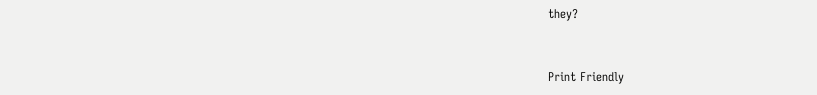they?


Print Friendly